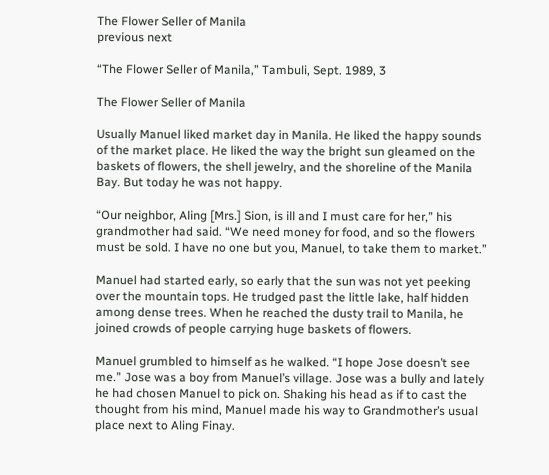The Flower Seller of Manila
previous next

“The Flower Seller of Manila,” Tambuli, Sept. 1989, 3

The Flower Seller of Manila

Usually Manuel liked market day in Manila. He liked the happy sounds of the market place. He liked the way the bright sun gleamed on the baskets of flowers, the shell jewelry, and the shoreline of the Manila Bay. But today he was not happy.

“Our neighbor, Aling [Mrs.] Sion, is ill and I must care for her,” his grandmother had said. “We need money for food, and so the flowers must be sold. I have no one but you, Manuel, to take them to market.”

Manuel had started early, so early that the sun was not yet peeking over the mountain tops. He trudged past the little lake, half hidden among dense trees. When he reached the dusty trail to Manila, he joined crowds of people carrying huge baskets of flowers.

Manuel grumbled to himself as he walked. “I hope Jose doesn’t see me.” Jose was a boy from Manuel’s village. Jose was a bully and lately he had chosen Manuel to pick on. Shaking his head as if to cast the thought from his mind, Manuel made his way to Grandmother’s usual place next to Aling Finay.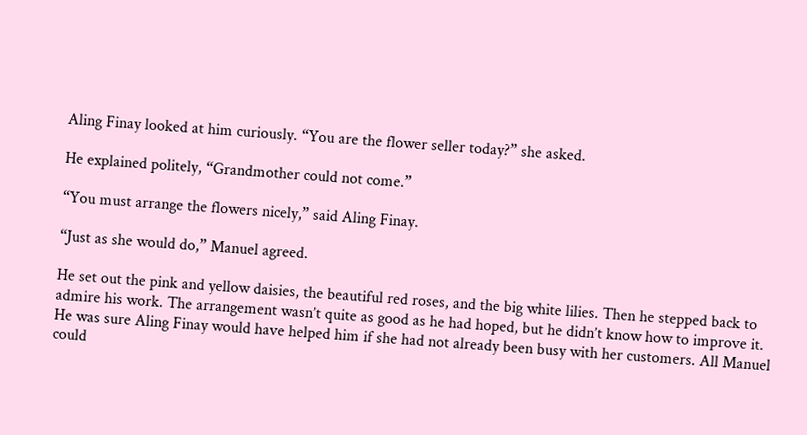Aling Finay looked at him curiously. “You are the flower seller today?” she asked.

He explained politely, “Grandmother could not come.”

“You must arrange the flowers nicely,” said Aling Finay.

“Just as she would do,” Manuel agreed.

He set out the pink and yellow daisies, the beautiful red roses, and the big white lilies. Then he stepped back to admire his work. The arrangement wasn’t quite as good as he had hoped, but he didn’t know how to improve it. He was sure Aling Finay would have helped him if she had not already been busy with her customers. All Manuel could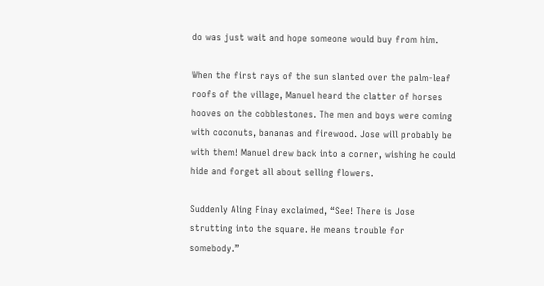do was just wait and hope someone would buy from him.

When the first rays of the sun slanted over the palm-leaf roofs of the village, Manuel heard the clatter of horses hooves on the cobblestones. The men and boys were coming with coconuts, bananas and firewood. Jose will probably be with them! Manuel drew back into a corner, wishing he could hide and forget all about selling flowers.

Suddenly Aling Finay exclaimed, “See! There is Jose strutting into the square. He means trouble for somebody.”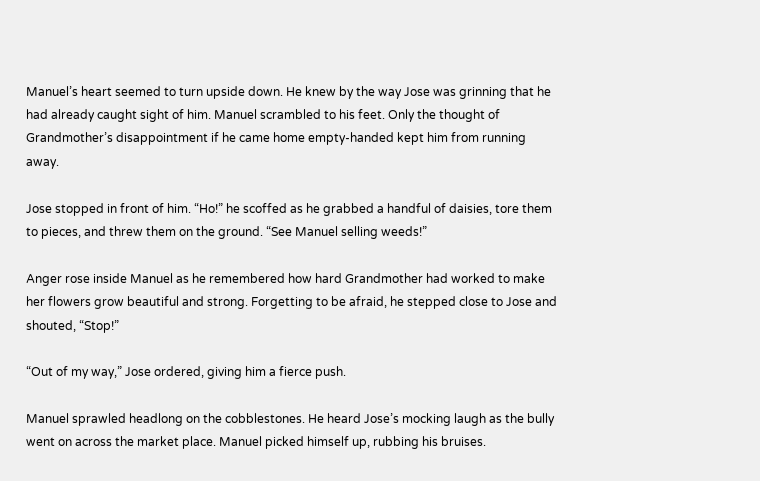Manuel’s heart seemed to turn upside down. He knew by the way Jose was grinning that he had already caught sight of him. Manuel scrambled to his feet. Only the thought of Grandmother’s disappointment if he came home empty-handed kept him from running away.

Jose stopped in front of him. “Ho!” he scoffed as he grabbed a handful of daisies, tore them to pieces, and threw them on the ground. “See Manuel selling weeds!”

Anger rose inside Manuel as he remembered how hard Grandmother had worked to make her flowers grow beautiful and strong. Forgetting to be afraid, he stepped close to Jose and shouted, “Stop!”

“Out of my way,” Jose ordered, giving him a fierce push.

Manuel sprawled headlong on the cobblestones. He heard Jose’s mocking laugh as the bully went on across the market place. Manuel picked himself up, rubbing his bruises.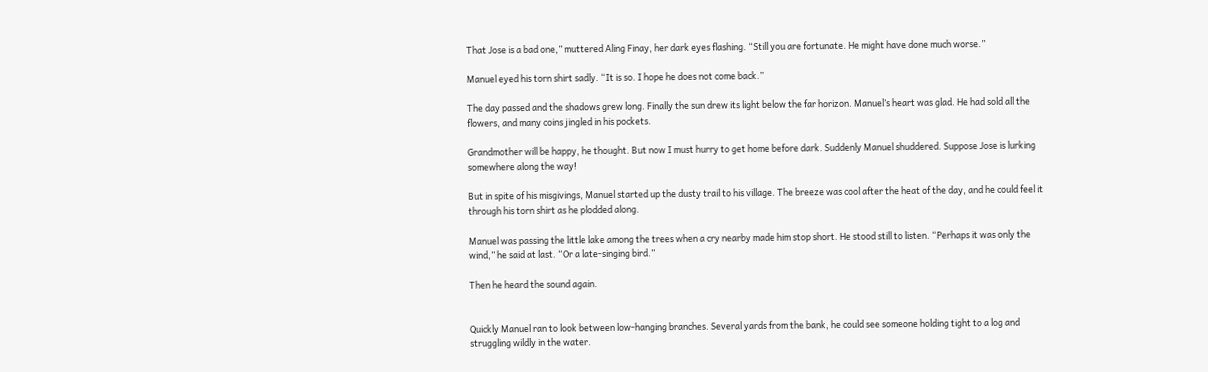That Jose is a bad one,” muttered Aling Finay, her dark eyes flashing. “Still you are fortunate. He might have done much worse.”

Manuel eyed his torn shirt sadly. “It is so. I hope he does not come back.”

The day passed and the shadows grew long. Finally the sun drew its light below the far horizon. Manuel’s heart was glad. He had sold all the flowers, and many coins jingled in his pockets.

Grandmother will be happy, he thought. But now I must hurry to get home before dark. Suddenly Manuel shuddered. Suppose Jose is lurking somewhere along the way!

But in spite of his misgivings, Manuel started up the dusty trail to his village. The breeze was cool after the heat of the day, and he could feel it through his torn shirt as he plodded along.

Manuel was passing the little lake among the trees when a cry nearby made him stop short. He stood still to listen. “Perhaps it was only the wind,” he said at last. “Or a late-singing bird.”

Then he heard the sound again.


Quickly Manuel ran to look between low-hanging branches. Several yards from the bank, he could see someone holding tight to a log and struggling wildly in the water.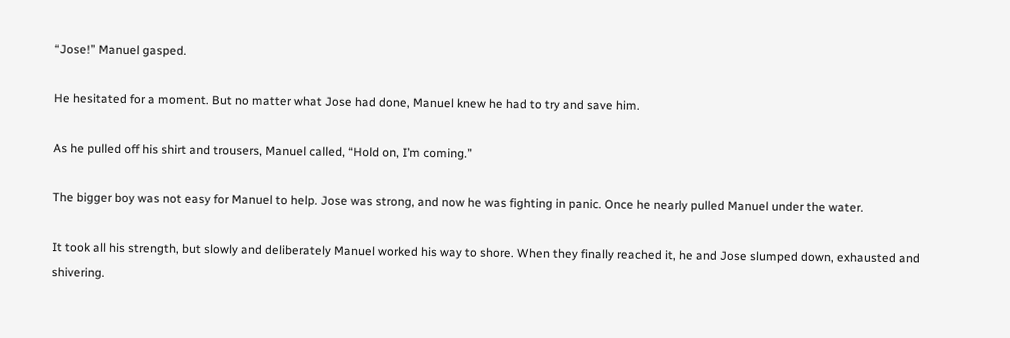“Jose!” Manuel gasped.

He hesitated for a moment. But no matter what Jose had done, Manuel knew he had to try and save him.

As he pulled off his shirt and trousers, Manuel called, “Hold on, I’m coming.”

The bigger boy was not easy for Manuel to help. Jose was strong, and now he was fighting in panic. Once he nearly pulled Manuel under the water.

It took all his strength, but slowly and deliberately Manuel worked his way to shore. When they finally reached it, he and Jose slumped down, exhausted and shivering.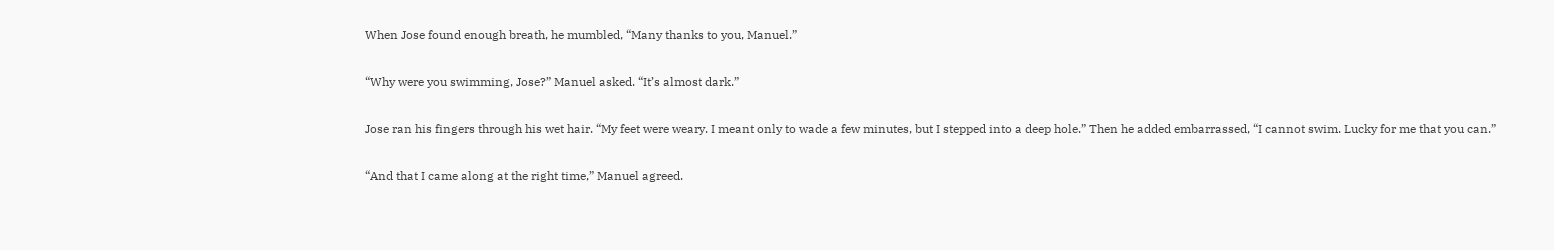When Jose found enough breath, he mumbled, “Many thanks to you, Manuel.”

“Why were you swimming, Jose?” Manuel asked. “It’s almost dark.”

Jose ran his fingers through his wet hair. “My feet were weary. I meant only to wade a few minutes, but I stepped into a deep hole.” Then he added embarrassed, “I cannot swim. Lucky for me that you can.”

“And that I came along at the right time,” Manuel agreed.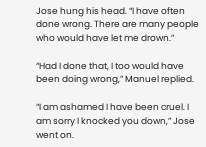Jose hung his head. “I have often done wrong. There are many people who would have let me drown.”

“Had I done that, I too would have been doing wrong,” Manuel replied.

“I am ashamed I have been cruel. I am sorry I knocked you down,” Jose went on.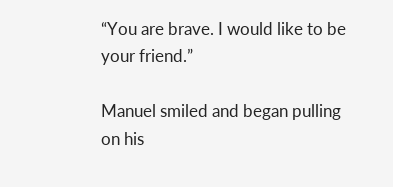“You are brave. I would like to be your friend.”

Manuel smiled and began pulling on his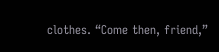clothes. “Come then, friend,”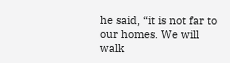he said, “it is not far to our homes. We will walk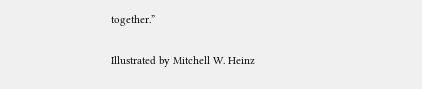together.”

Illustrated by Mitchell W. Heinz